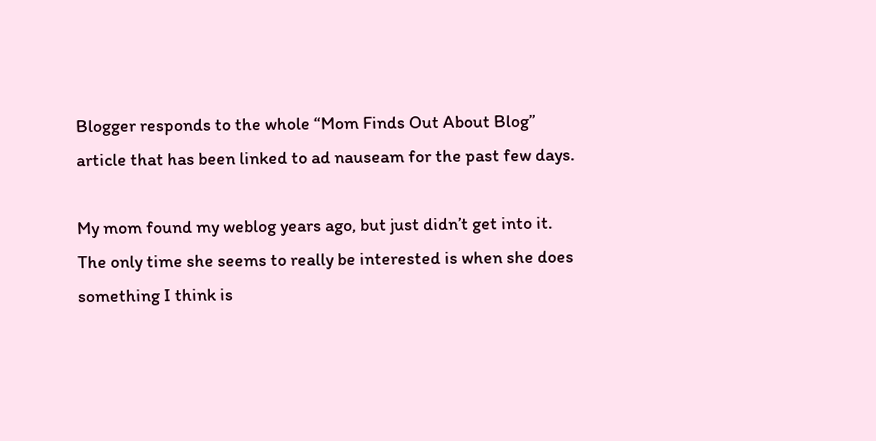Blogger responds to the whole “Mom Finds Out About Blog” article that has been linked to ad nauseam for the past few days.

My mom found my weblog years ago, but just didn’t get into it. The only time she seems to really be interested is when she does something I think is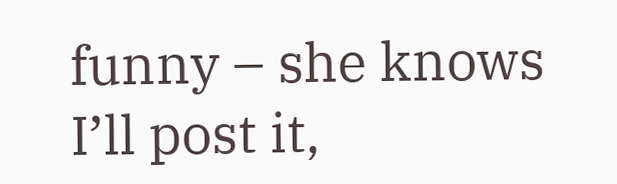funny – she knows I’ll post it,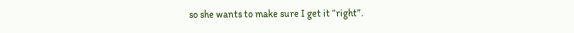so she wants to make sure I get it “right”.